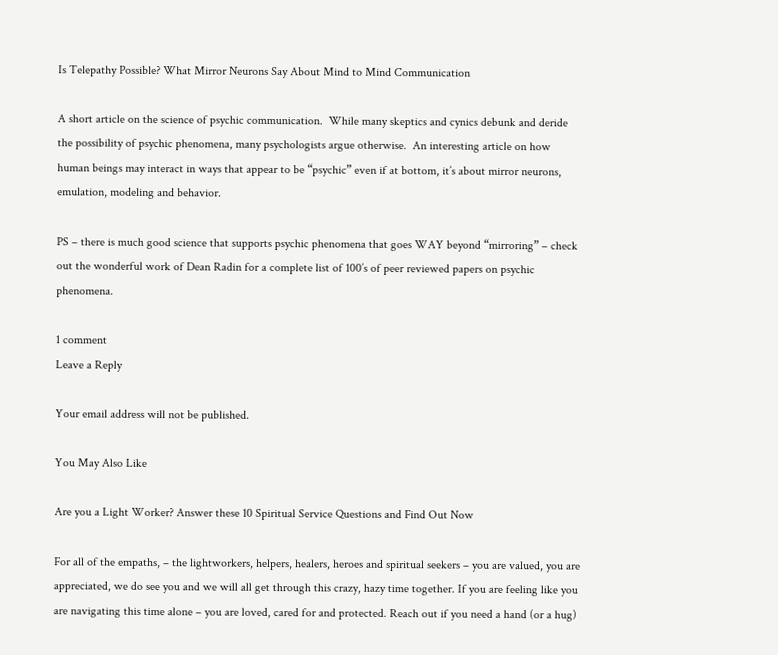Is Telepathy Possible? What Mirror Neurons Say About Mind to Mind Communication

A short article on the science of psychic communication.  While many skeptics and cynics debunk and deride the possibility of psychic phenomena, many psychologists argue otherwise.  An interesting article on how human beings may interact in ways that appear to be “psychic” even if at bottom, it’s about mirror neurons, emulation, modeling and behavior.

PS – there is much good science that supports psychic phenomena that goes WAY beyond “mirroring” – check out the wonderful work of Dean Radin for a complete list of 100’s of peer reviewed papers on psychic phenomena.

1 comment
Leave a Reply

Your email address will not be published.

You May Also Like

Are you a Light Worker? Answer these 10 Spiritual Service Questions and Find Out Now

For all of the empaths, – the lightworkers, helpers, healers, heroes and spiritual seekers – you are valued, you are appreciated, we do see you and we will all get through this crazy, hazy time together. If you are feeling like you are navigating this time alone – you are loved, cared for and protected. Reach out if you need a hand (or a hug)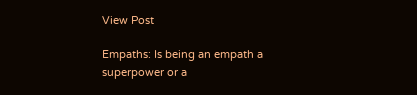View Post

Empaths: Is being an empath a superpower or a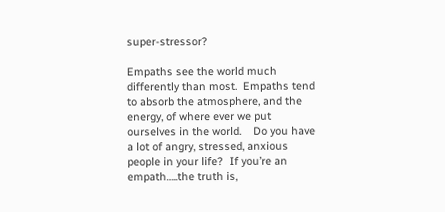super-stressor?

Empaths see the world much differently than most.  Empaths tend to absorb the atmosphere, and the energy, of where ever we put ourselves in the world.    Do you have a lot of angry, stressed, anxious people in your life?  If you’re an empath…..the truth is,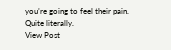you’re going to feel their pain.  Quite literally.
View Post